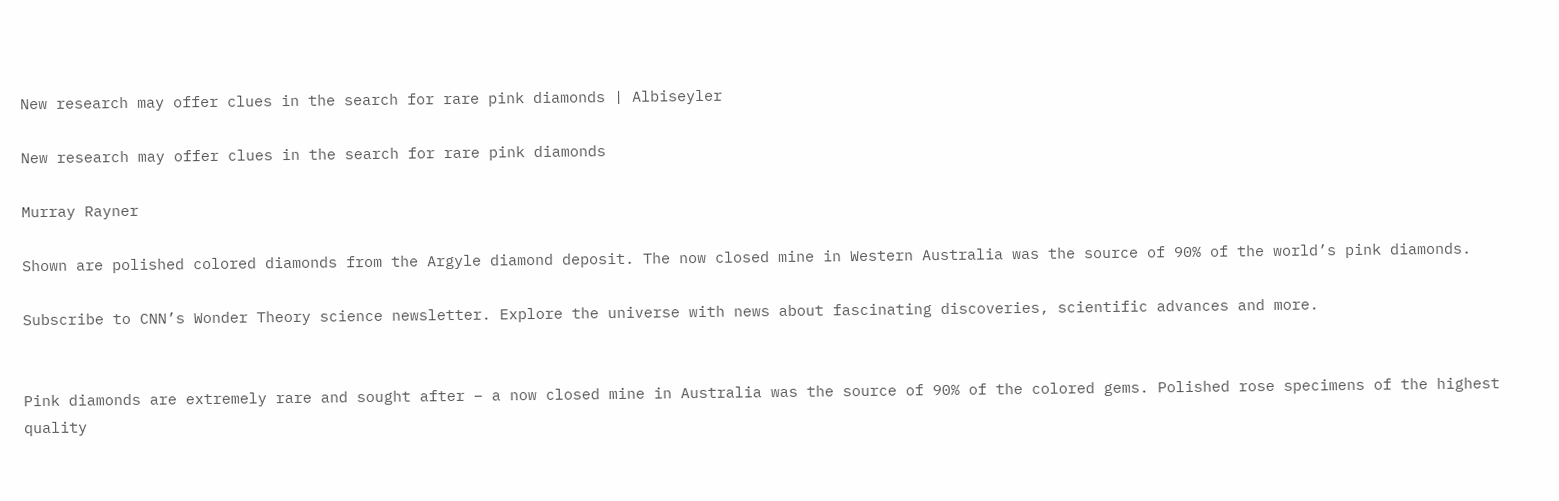New research may offer clues in the search for rare pink diamonds | Albiseyler

New research may offer clues in the search for rare pink diamonds

Murray Rayner

Shown are polished colored diamonds from the Argyle diamond deposit. The now closed mine in Western Australia was the source of 90% of the world’s pink diamonds.

Subscribe to CNN’s Wonder Theory science newsletter. Explore the universe with news about fascinating discoveries, scientific advances and more.


Pink diamonds are extremely rare and sought after – a now closed mine in Australia was the source of 90% of the colored gems. Polished rose specimens of the highest quality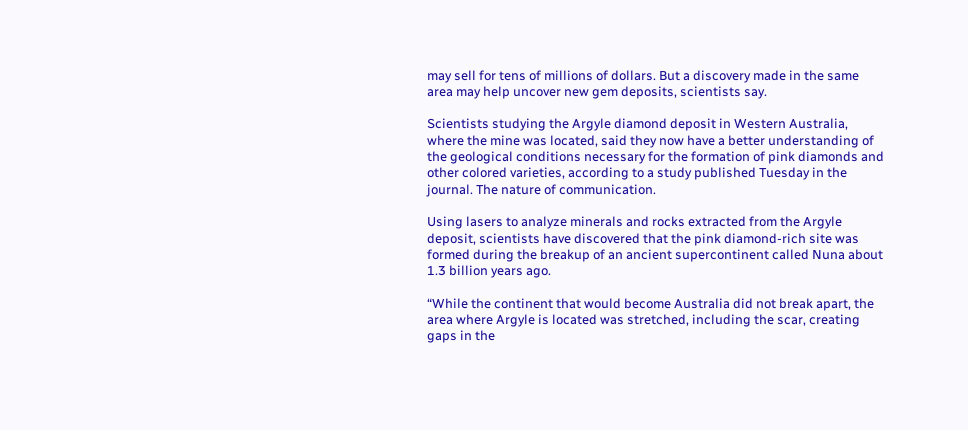may sell for tens of millions of dollars. But a discovery made in the same area may help uncover new gem deposits, scientists say.

Scientists studying the Argyle diamond deposit in Western Australia, where the mine was located, said they now have a better understanding of the geological conditions necessary for the formation of pink diamonds and other colored varieties, according to a study published Tuesday in the journal. The nature of communication.

Using lasers to analyze minerals and rocks extracted from the Argyle deposit, scientists have discovered that the pink diamond-rich site was formed during the breakup of an ancient supercontinent called Nuna about 1.3 billion years ago.

“While the continent that would become Australia did not break apart, the area where Argyle is located was stretched, including the scar, creating gaps in the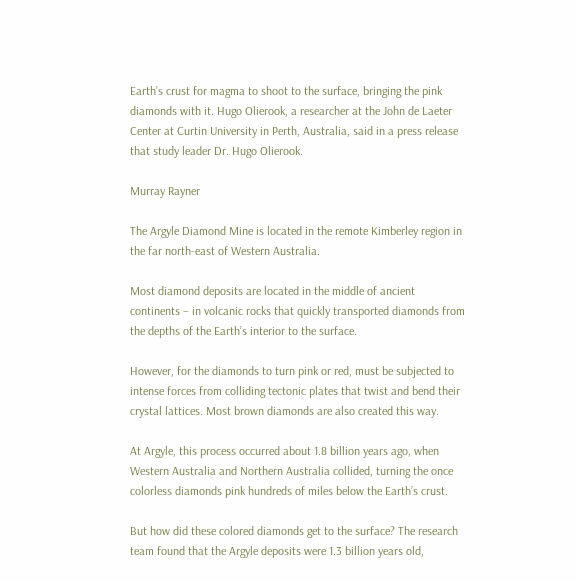Earth’s crust for magma to shoot to the surface, bringing the pink diamonds with it. Hugo Olierook, a researcher at the John de Laeter Center at Curtin University in Perth, Australia, said in a press release that study leader Dr. Hugo Olierook.

Murray Rayner

The Argyle Diamond Mine is located in the remote Kimberley region in the far north-east of Western Australia.

Most diamond deposits are located in the middle of ancient continents – in volcanic rocks that quickly transported diamonds from the depths of the Earth’s interior to the surface.

However, for the diamonds to turn pink or red, must be subjected to intense forces from colliding tectonic plates that twist and bend their crystal lattices. Most brown diamonds are also created this way.

At Argyle, this process occurred about 1.8 billion years ago, when Western Australia and Northern Australia collided, turning the once colorless diamonds pink hundreds of miles below the Earth’s crust.

But how did these colored diamonds get to the surface? The research team found that the Argyle deposits were 1.3 billion years old,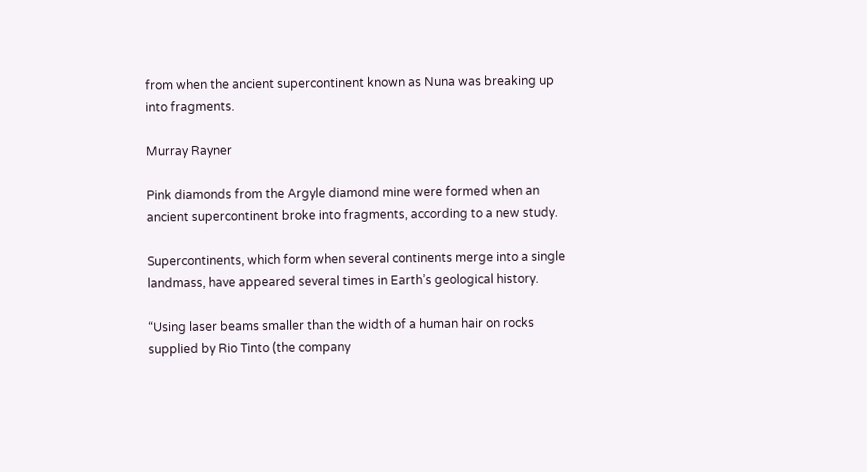from when the ancient supercontinent known as Nuna was breaking up into fragments.

Murray Rayner

Pink diamonds from the Argyle diamond mine were formed when an ancient supercontinent broke into fragments, according to a new study.

Supercontinents, which form when several continents merge into a single landmass, have appeared several times in Earth’s geological history.

“Using laser beams smaller than the width of a human hair on rocks supplied by Rio Tinto (the company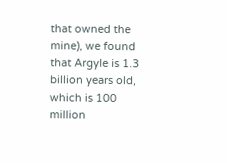that owned the mine), we found that Argyle is 1.3 billion years old, which is 100 million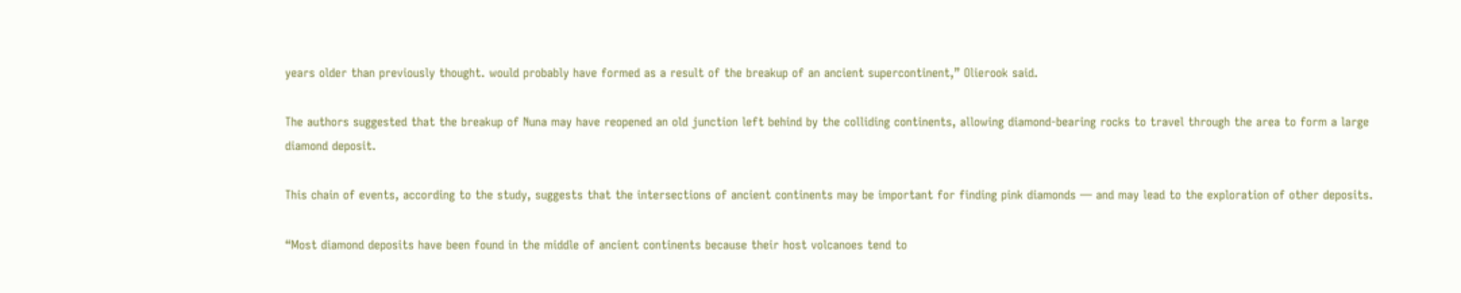years older than previously thought. would probably have formed as a result of the breakup of an ancient supercontinent,” Olierook said.

The authors suggested that the breakup of Nuna may have reopened an old junction left behind by the colliding continents, allowing diamond-bearing rocks to travel through the area to form a large diamond deposit.

This chain of events, according to the study, suggests that the intersections of ancient continents may be important for finding pink diamonds — and may lead to the exploration of other deposits.

“Most diamond deposits have been found in the middle of ancient continents because their host volcanoes tend to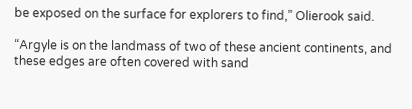be exposed on the surface for explorers to find,” Olierook said.

“Argyle is on the landmass of two of these ancient continents, and these edges are often covered with sand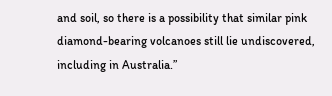and soil, so there is a possibility that similar pink diamond-bearing volcanoes still lie undiscovered, including in Australia.”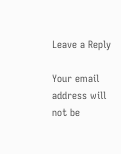Leave a Reply

Your email address will not be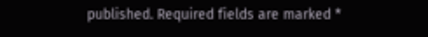published. Required fields are marked *